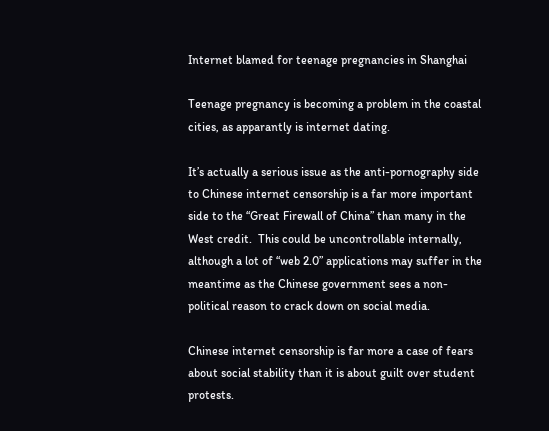Internet blamed for teenage pregnancies in Shanghai

Teenage pregnancy is becoming a problem in the coastal cities, as apparantly is internet dating.

It’s actually a serious issue as the anti-pornography side to Chinese internet censorship is a far more important side to the “Great Firewall of China” than many in the West credit.  This could be uncontrollable internally, although a lot of “web 2.0” applications may suffer in the meantime as the Chinese government sees a non-political reason to crack down on social media.

Chinese internet censorship is far more a case of fears about social stability than it is about guilt over student protests.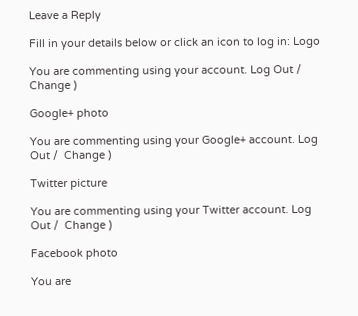Leave a Reply

Fill in your details below or click an icon to log in: Logo

You are commenting using your account. Log Out /  Change )

Google+ photo

You are commenting using your Google+ account. Log Out /  Change )

Twitter picture

You are commenting using your Twitter account. Log Out /  Change )

Facebook photo

You are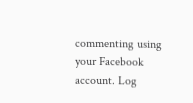commenting using your Facebook account. Log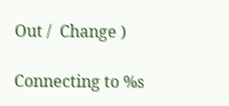Out /  Change )

Connecting to %s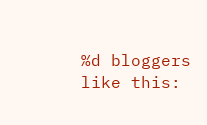%d bloggers like this: